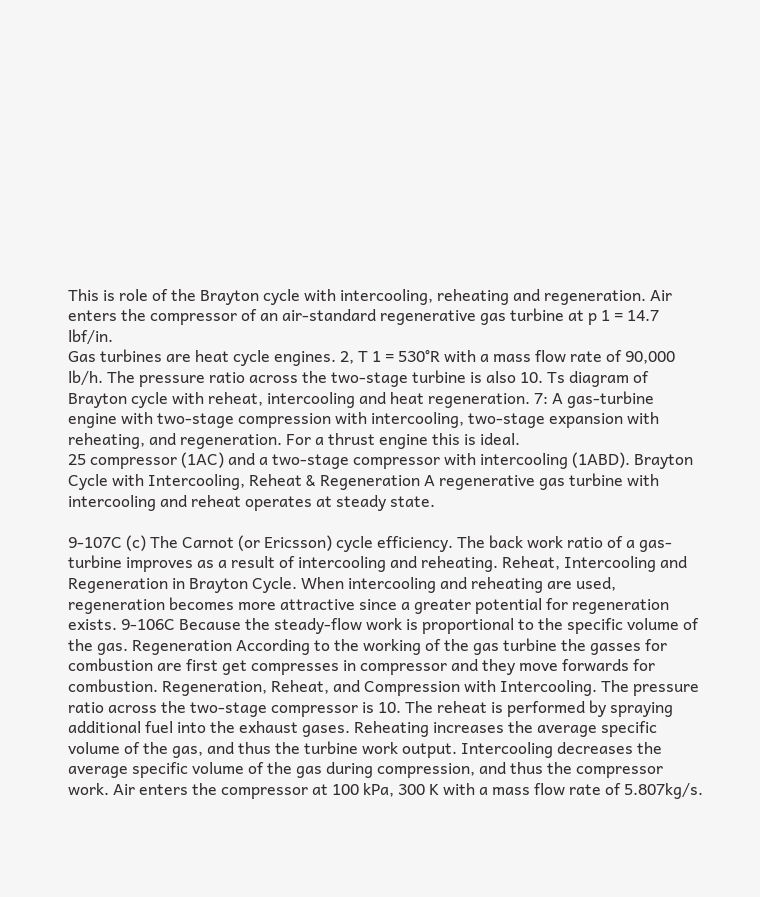This is role of the Brayton cycle with intercooling, reheating and regeneration. Air enters the compressor of an air-standard regenerative gas turbine at p 1 = 14.7 lbf/in.
Gas turbines are heat cycle engines. 2, T 1 = 530°R with a mass flow rate of 90,000 lb/h. The pressure ratio across the two-stage turbine is also 10. Ts diagram of Brayton cycle with reheat, intercooling and heat regeneration. 7: A gas-turbine engine with two-stage compression with intercooling, two-stage expansion with reheating, and regeneration. For a thrust engine this is ideal.
25 compressor (1AC) and a two-stage compressor with intercooling (1ABD). Brayton Cycle with Intercooling, Reheat & Regeneration A regenerative gas turbine with intercooling and reheat operates at steady state.

9-107C (c) The Carnot (or Ericsson) cycle efficiency. The back work ratio of a gas-turbine improves as a result of intercooling and reheating. Reheat, Intercooling and Regeneration in Brayton Cycle. When intercooling and reheating are used, regeneration becomes more attractive since a greater potential for regeneration exists. 9-106C Because the steady-flow work is proportional to the specific volume of the gas. Regeneration According to the working of the gas turbine the gasses for combustion are first get compresses in compressor and they move forwards for combustion. Regeneration, Reheat, and Compression with Intercooling. The pressure ratio across the two-stage compressor is 10. The reheat is performed by spraying additional fuel into the exhaust gases. Reheating increases the average specific volume of the gas, and thus the turbine work output. Intercooling decreases the average specific volume of the gas during compression, and thus the compressor work. Air enters the compressor at 100 kPa, 300 K with a mass flow rate of 5.807kg/s.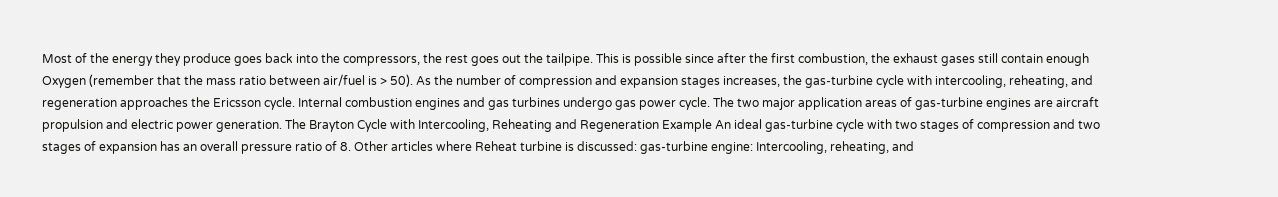Most of the energy they produce goes back into the compressors, the rest goes out the tailpipe. This is possible since after the first combustion, the exhaust gases still contain enough Oxygen (remember that the mass ratio between air/fuel is > 50). As the number of compression and expansion stages increases, the gas-turbine cycle with intercooling, reheating, and regeneration approaches the Ericsson cycle. Internal combustion engines and gas turbines undergo gas power cycle. The two major application areas of gas-turbine engines are aircraft propulsion and electric power generation. The Brayton Cycle with Intercooling, Reheating and Regeneration Example An ideal gas-turbine cycle with two stages of compression and two stages of expansion has an overall pressure ratio of 8. Other articles where Reheat turbine is discussed: gas-turbine engine: Intercooling, reheating, and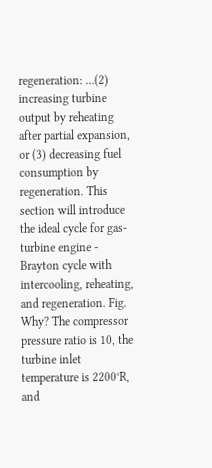regeneration: …(2) increasing turbine output by reheating after partial expansion, or (3) decreasing fuel consumption by regeneration. This section will introduce the ideal cycle for gas-turbine engine - Brayton cycle with intercooling, reheating, and regeneration. Fig. Why? The compressor pressure ratio is 10, the turbine inlet temperature is 2200°R, and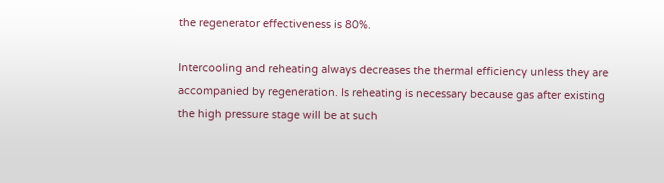the regenerator effectiveness is 80%.

Intercooling and reheating always decreases the thermal efficiency unless they are accompanied by regeneration. Is reheating is necessary because gas after existing the high pressure stage will be at such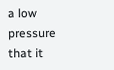a low pressure that it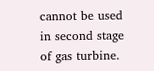cannot be used in second stage of gas turbine.